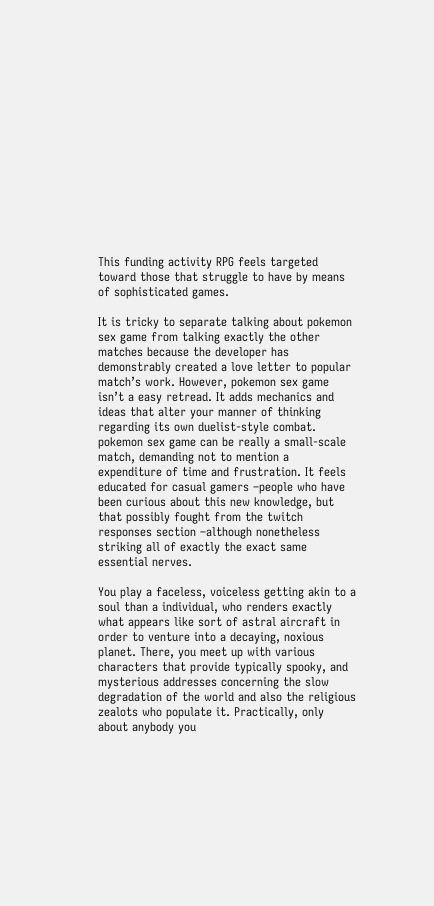This funding activity RPG feels targeted toward those that struggle to have by means of sophisticated games.

It is tricky to separate talking about pokemon sex game from talking exactly the other matches because the developer has demonstrably created a love letter to popular match’s work. However, pokemon sex game isn’t a easy retread. It adds mechanics and ideas that alter your manner of thinking regarding its own duelist-style combat. pokemon sex game can be really a small-scale match, demanding not to mention a expenditure of time and frustration. It feels educated for casual gamers –people who have been curious about this new knowledge, but that possibly fought from the twitch responses section –although nonetheless striking all of exactly the exact same essential nerves.

You play a faceless, voiceless getting akin to a soul than a individual, who renders exactly what appears like sort of astral aircraft in order to venture into a decaying, noxious planet. There, you meet up with various characters that provide typically spooky, and mysterious addresses concerning the slow degradation of the world and also the religious zealots who populate it. Practically, only about anybody you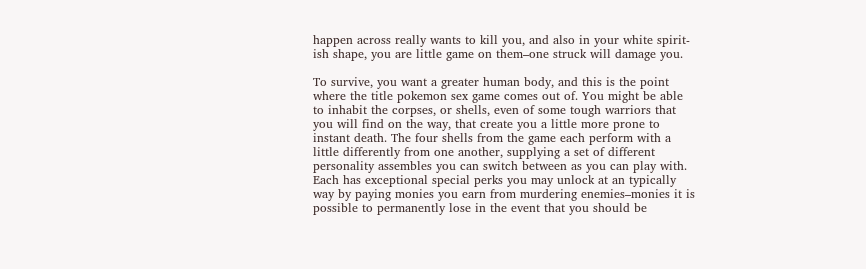happen across really wants to kill you, and also in your white spirit-ish shape, you are little game on them–one struck will damage you.

To survive, you want a greater human body, and this is the point where the title pokemon sex game comes out of. You might be able to inhabit the corpses, or shells, even of some tough warriors that you will find on the way, that create you a little more prone to instant death. The four shells from the game each perform with a little differently from one another, supplying a set of different personality assembles you can switch between as you can play with. Each has exceptional special perks you may unlock at an typically way by paying monies you earn from murdering enemies–monies it is possible to permanently lose in the event that you should be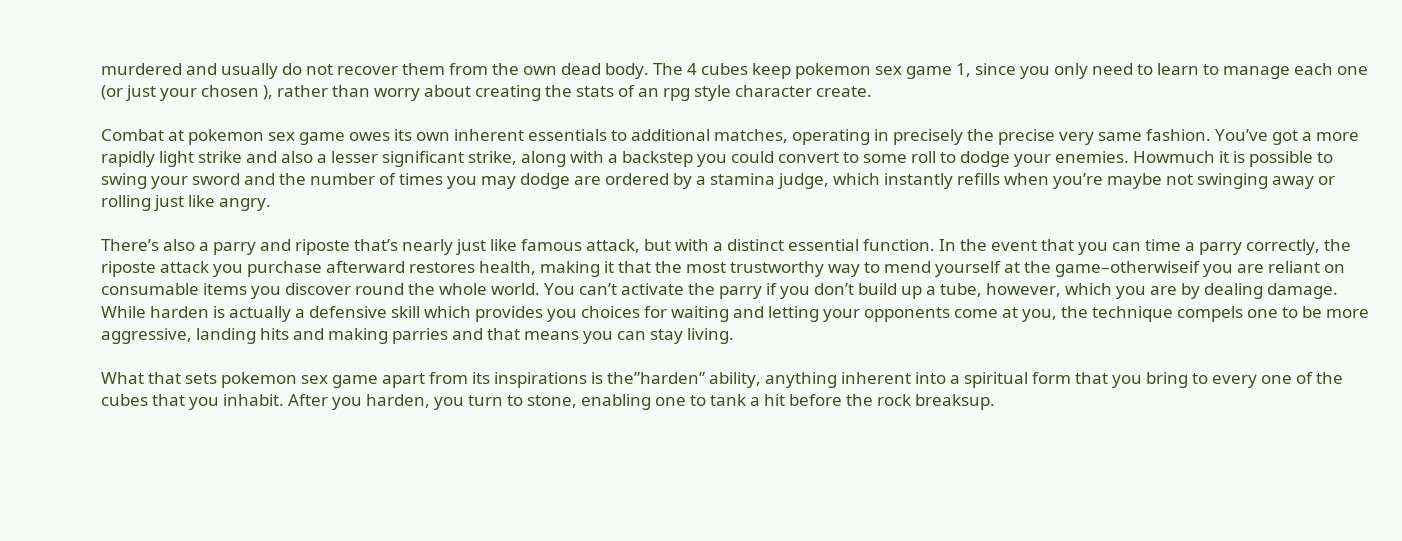murdered and usually do not recover them from the own dead body. The 4 cubes keep pokemon sex game 1, since you only need to learn to manage each one (or just your chosen ), rather than worry about creating the stats of an rpg style character create.

Combat at pokemon sex game owes its own inherent essentials to additional matches, operating in precisely the precise very same fashion. You’ve got a more rapidly light strike and also a lesser significant strike, along with a backstep you could convert to some roll to dodge your enemies. Howmuch it is possible to swing your sword and the number of times you may dodge are ordered by a stamina judge, which instantly refills when you’re maybe not swinging away or rolling just like angry.

There’s also a parry and riposte that’s nearly just like famous attack, but with a distinct essential function. In the event that you can time a parry correctly, the riposte attack you purchase afterward restores health, making it that the most trustworthy way to mend yourself at the game–otherwiseif you are reliant on consumable items you discover round the whole world. You can’t activate the parry if you don’t build up a tube, however, which you are by dealing damage. While harden is actually a defensive skill which provides you choices for waiting and letting your opponents come at you, the technique compels one to be more aggressive, landing hits and making parries and that means you can stay living.

What that sets pokemon sex game apart from its inspirations is the”harden” ability, anything inherent into a spiritual form that you bring to every one of the cubes that you inhabit. After you harden, you turn to stone, enabling one to tank a hit before the rock breaksup.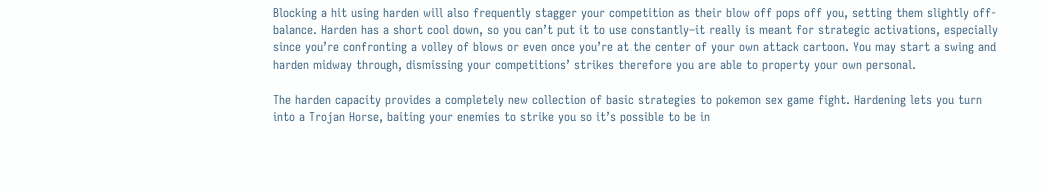Blocking a hit using harden will also frequently stagger your competition as their blow off pops off you, setting them slightly off-balance. Harden has a short cool down, so you can’t put it to use constantly–it really is meant for strategic activations, especially since you’re confronting a volley of blows or even once you’re at the center of your own attack cartoon. You may start a swing and harden midway through, dismissing your competitions’ strikes therefore you are able to property your own personal.

The harden capacity provides a completely new collection of basic strategies to pokemon sex game fight. Hardening lets you turn into a Trojan Horse, baiting your enemies to strike you so it’s possible to be in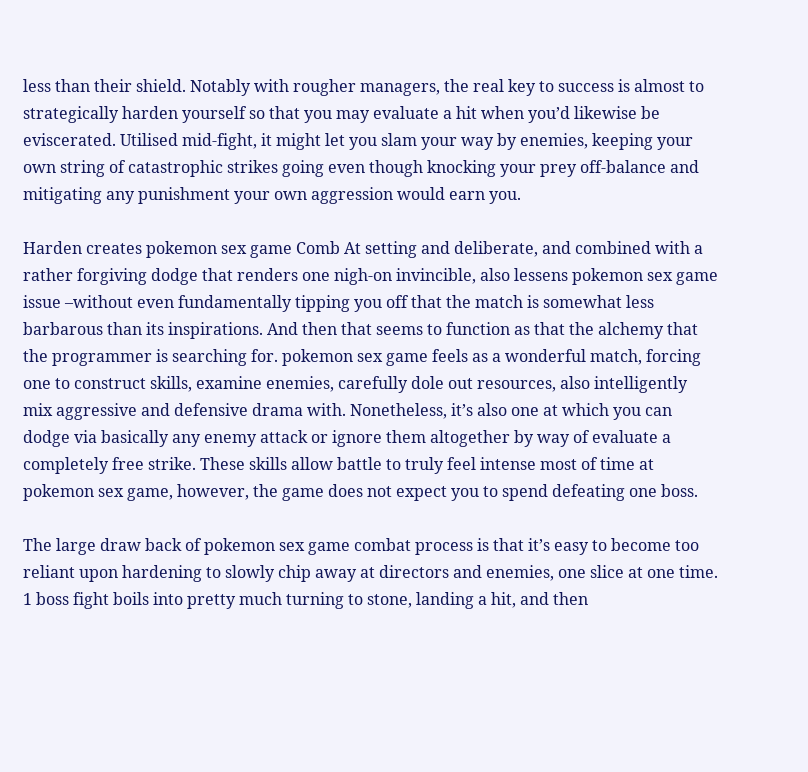less than their shield. Notably with rougher managers, the real key to success is almost to strategically harden yourself so that you may evaluate a hit when you’d likewise be eviscerated. Utilised mid-fight, it might let you slam your way by enemies, keeping your own string of catastrophic strikes going even though knocking your prey off-balance and mitigating any punishment your own aggression would earn you.

Harden creates pokemon sex game Comb At setting and deliberate, and combined with a rather forgiving dodge that renders one nigh-on invincible, also lessens pokemon sex game issue –without even fundamentally tipping you off that the match is somewhat less barbarous than its inspirations. And then that seems to function as that the alchemy that the programmer is searching for. pokemon sex game feels as a wonderful match, forcing one to construct skills, examine enemies, carefully dole out resources, also intelligently mix aggressive and defensive drama with. Nonetheless, it’s also one at which you can dodge via basically any enemy attack or ignore them altogether by way of evaluate a completely free strike. These skills allow battle to truly feel intense most of time at pokemon sex game, however, the game does not expect you to spend defeating one boss.

The large draw back of pokemon sex game combat process is that it’s easy to become too reliant upon hardening to slowly chip away at directors and enemies, one slice at one time. 1 boss fight boils into pretty much turning to stone, landing a hit, and then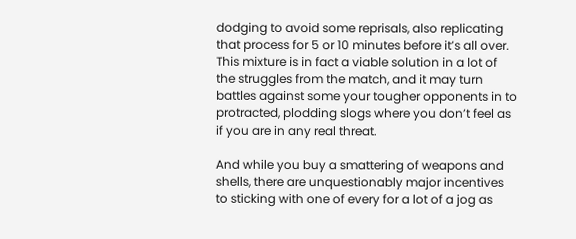dodging to avoid some reprisals, also replicating that process for 5 or 10 minutes before it’s all over. This mixture is in fact a viable solution in a lot of the struggles from the match, and it may turn battles against some your tougher opponents in to protracted, plodding slogs where you don’t feel as if you are in any real threat.

And while you buy a smattering of weapons and shells, there are unquestionably major incentives to sticking with one of every for a lot of a jog as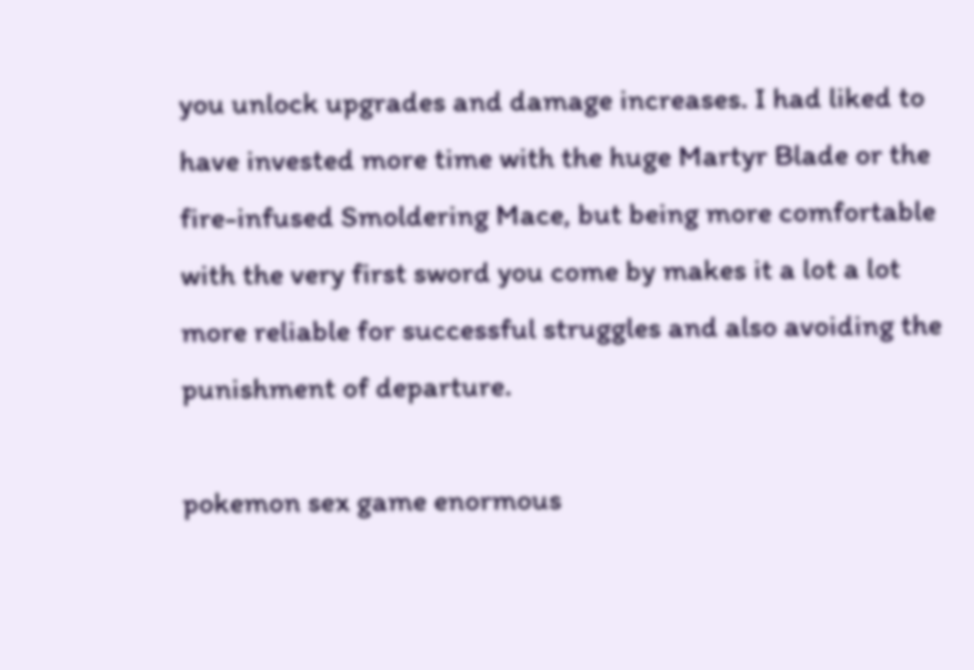you unlock upgrades and damage increases. I had liked to have invested more time with the huge Martyr Blade or the fire-infused Smoldering Mace, but being more comfortable with the very first sword you come by makes it a lot a lot more reliable for successful struggles and also avoiding the punishment of departure.

pokemon sex game enormous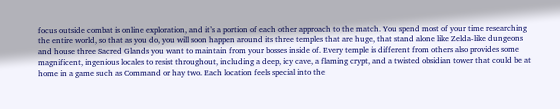focus outside combat is online exploration, and it’s a portion of each other approach to the match. You spend most of your time researching the entire world, so that as you do, you will soon happen around its three temples that are huge, that stand alone like Zelda-like dungeons and house three Sacred Glands you want to maintain from your bosses inside of. Every temple is different from others also provides some magnificent, ingenious locales to resist throughout, including a deep, icy cave, a flaming crypt, and a twisted obsidian tower that could be at home in a game such as Command or hay two. Each location feels special into the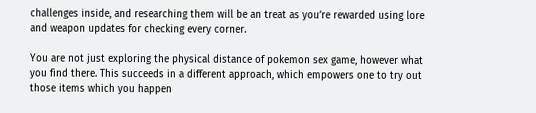challenges inside, and researching them will be an treat as you’re rewarded using lore and weapon updates for checking every corner.

You are not just exploring the physical distance of pokemon sex game, however what you find there. This succeeds in a different approach, which empowers one to try out those items which you happen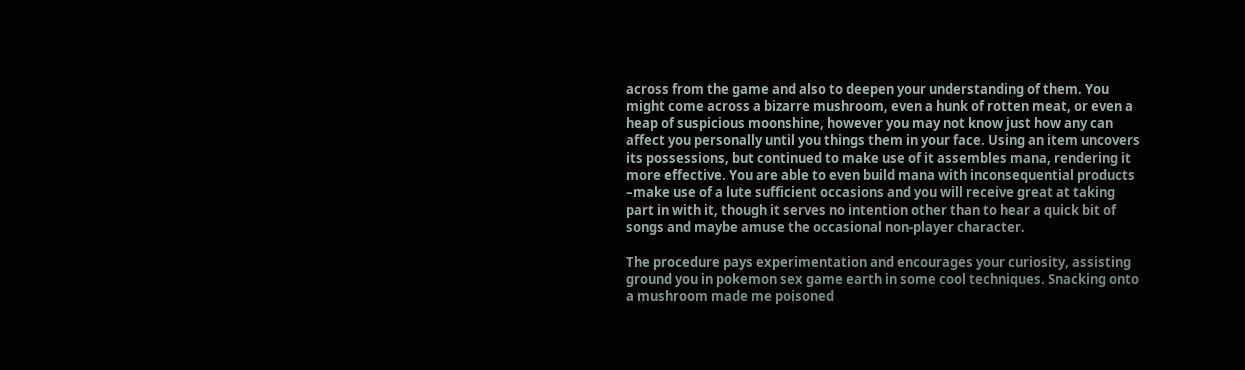across from the game and also to deepen your understanding of them. You might come across a bizarre mushroom, even a hunk of rotten meat, or even a heap of suspicious moonshine, however you may not know just how any can affect you personally until you things them in your face. Using an item uncovers its possessions, but continued to make use of it assembles mana, rendering it more effective. You are able to even build mana with inconsequential products –make use of a lute sufficient occasions and you will receive great at taking part in with it, though it serves no intention other than to hear a quick bit of songs and maybe amuse the occasional non-player character.

The procedure pays experimentation and encourages your curiosity, assisting ground you in pokemon sex game earth in some cool techniques. Snacking onto a mushroom made me poisoned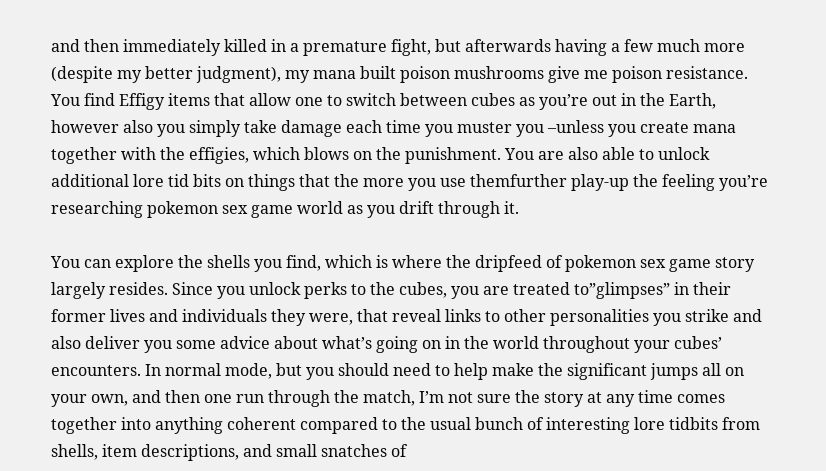and then immediately killed in a premature fight, but afterwards having a few much more (despite my better judgment), my mana built poison mushrooms give me poison resistance. You find Effigy items that allow one to switch between cubes as you’re out in the Earth, however also you simply take damage each time you muster you –unless you create mana together with the effigies, which blows on the punishment. You are also able to unlock additional lore tid bits on things that the more you use themfurther play-up the feeling you’re researching pokemon sex game world as you drift through it.

You can explore the shells you find, which is where the dripfeed of pokemon sex game story largely resides. Since you unlock perks to the cubes, you are treated to”glimpses” in their former lives and individuals they were, that reveal links to other personalities you strike and also deliver you some advice about what’s going on in the world throughout your cubes’ encounters. In normal mode, but you should need to help make the significant jumps all on your own, and then one run through the match, I’m not sure the story at any time comes together into anything coherent compared to the usual bunch of interesting lore tidbits from shells, item descriptions, and small snatches of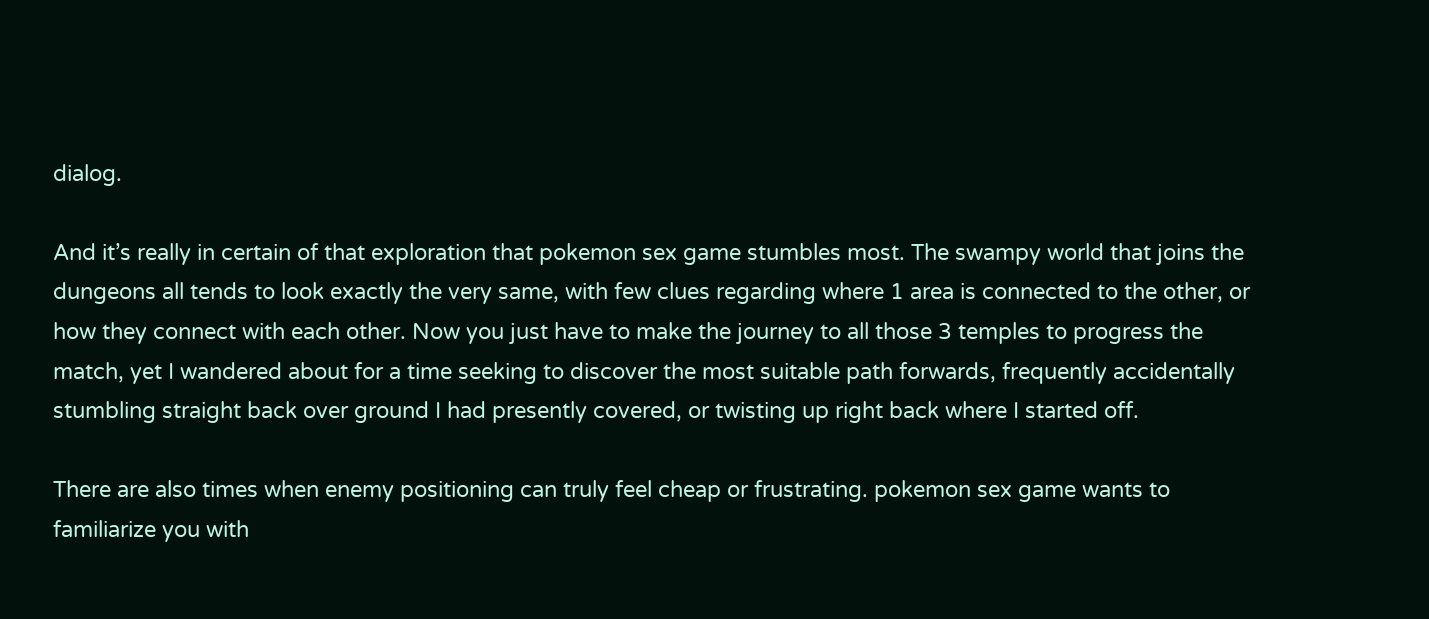dialog.

And it’s really in certain of that exploration that pokemon sex game stumbles most. The swampy world that joins the dungeons all tends to look exactly the very same, with few clues regarding where 1 area is connected to the other, or how they connect with each other. Now you just have to make the journey to all those 3 temples to progress the match, yet I wandered about for a time seeking to discover the most suitable path forwards, frequently accidentally stumbling straight back over ground I had presently covered, or twisting up right back where I started off.

There are also times when enemy positioning can truly feel cheap or frustrating. pokemon sex game wants to familiarize you with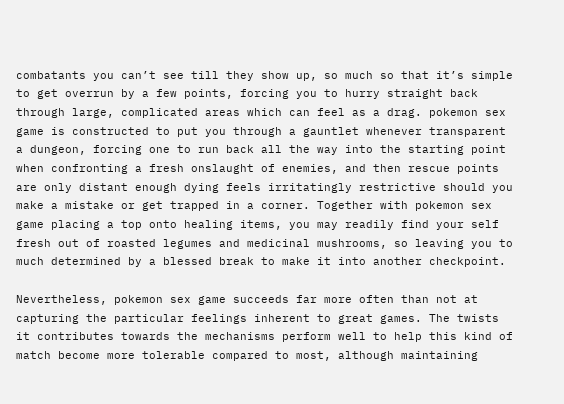combatants you can’t see till they show up, so much so that it’s simple to get overrun by a few points, forcing you to hurry straight back through large, complicated areas which can feel as a drag. pokemon sex game is constructed to put you through a gauntlet whenever transparent a dungeon, forcing one to run back all the way into the starting point when confronting a fresh onslaught of enemies, and then rescue points are only distant enough dying feels irritatingly restrictive should you make a mistake or get trapped in a corner. Together with pokemon sex game placing a top onto healing items, you may readily find your self fresh out of roasted legumes and medicinal mushrooms, so leaving you to much determined by a blessed break to make it into another checkpoint.

Nevertheless, pokemon sex game succeeds far more often than not at capturing the particular feelings inherent to great games. The twists it contributes towards the mechanisms perform well to help this kind of match become more tolerable compared to most, although maintaining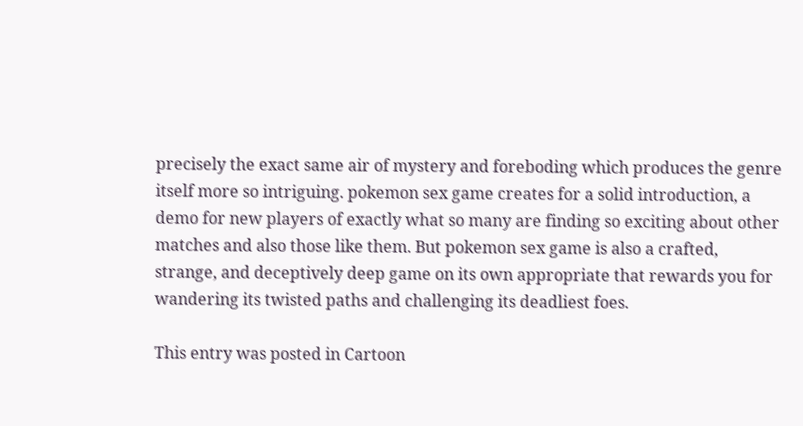precisely the exact same air of mystery and foreboding which produces the genre itself more so intriguing. pokemon sex game creates for a solid introduction, a demo for new players of exactly what so many are finding so exciting about other matches and also those like them. But pokemon sex game is also a crafted, strange, and deceptively deep game on its own appropriate that rewards you for wandering its twisted paths and challenging its deadliest foes.

This entry was posted in Cartoon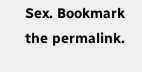Sex. Bookmark the permalink.